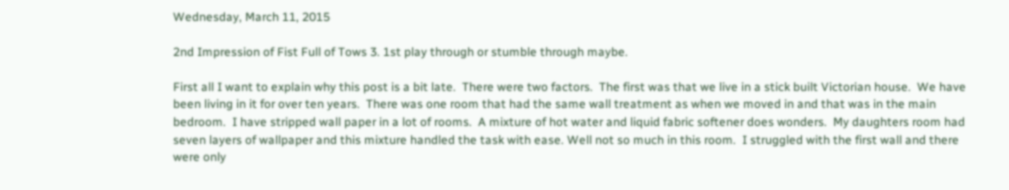Wednesday, March 11, 2015

2nd Impression of Fist Full of Tows 3. 1st play through or stumble through maybe.

First all I want to explain why this post is a bit late.  There were two factors.  The first was that we live in a stick built Victorian house.  We have been living in it for over ten years.  There was one room that had the same wall treatment as when we moved in and that was in the main bedroom.  I have stripped wall paper in a lot of rooms.  A mixture of hot water and liquid fabric softener does wonders.  My daughters room had seven layers of wallpaper and this mixture handled the task with ease. Well not so much in this room.  I struggled with the first wall and there were only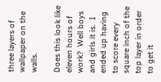three layers of wallpaper on the walls.

Does this look like eleven hours of work?  Well boys and girls it is.  I ended up having to score every square inch of the top layer in order to get it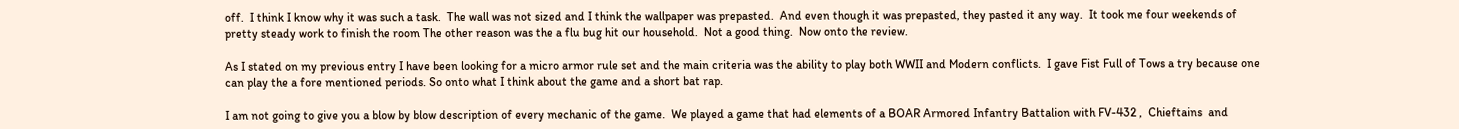off.  I think I know why it was such a task.  The wall was not sized and I think the wallpaper was prepasted.  And even though it was prepasted, they pasted it any way.  It took me four weekends of pretty steady work to finish the room The other reason was the a flu bug hit our household.  Not a good thing.  Now onto the review.

As I stated on my previous entry I have been looking for a micro armor rule set and the main criteria was the ability to play both WWII and Modern conflicts.  I gave Fist Full of Tows a try because one can play the a fore mentioned periods. So onto what I think about the game and a short bat rap.

I am not going to give you a blow by blow description of every mechanic of the game.  We played a game that had elements of a BOAR Armored Infantry Battalion with FV-432 ,  Chieftains  and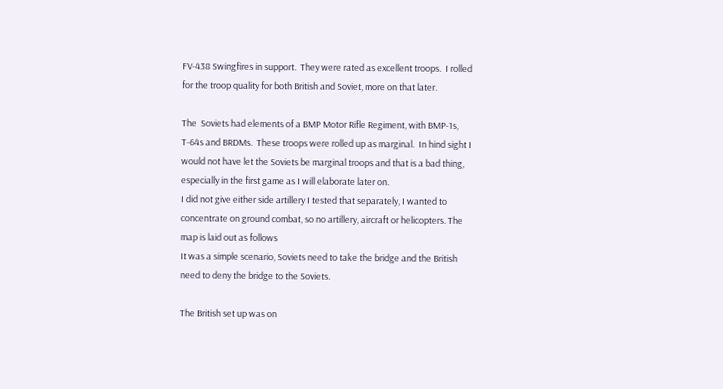FV-438 Swingfires in support.  They were rated as excellent troops.  I rolled for the troop quality for both British and Soviet, more on that later.

The  Soviets had elements of a BMP Motor Rifle Regiment, with BMP-1s, T-64s and BRDMs.  These troops were rolled up as marginal.  In hind sight I would not have let the Soviets be marginal troops and that is a bad thing, especially in the first game as I will elaborate later on.
I did not give either side artillery I tested that separately, I wanted to concentrate on ground combat, so no artillery, aircraft or helicopters. The map is laid out as follows
It was a simple scenario, Soviets need to take the bridge and the British need to deny the bridge to the Soviets.

The British set up was on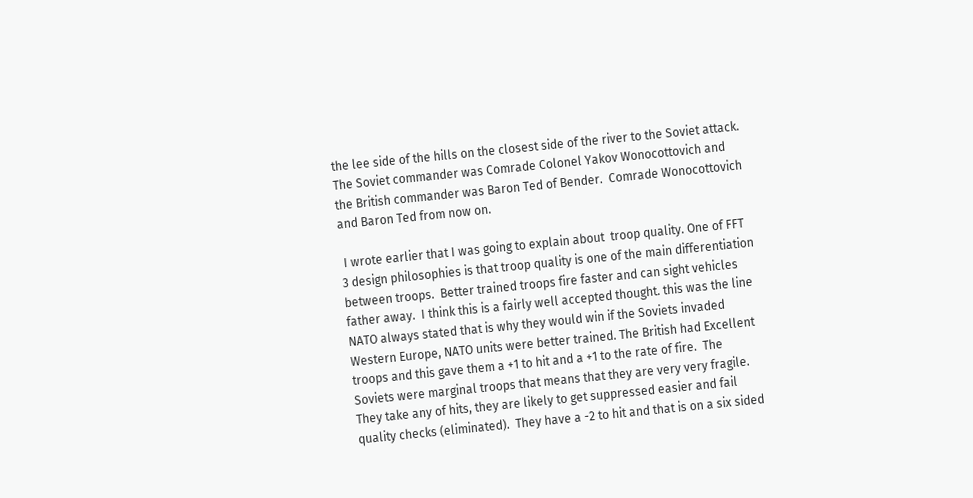the lee side of the hills on the closest side of the river to the Soviet attack.  The Soviet commander was Comrade Colonel Yakov Wonocottovich and the British commander was Baron Ted of Bender.  Comrade Wonocottovich and Baron Ted from now on.

 I wrote earlier that I was going to explain about  troop quality. One of FFT 3 design philosophies is that troop quality is one of the main differentiation between troops.  Better trained troops fire faster and can sight vehicles father away.  I think this is a fairly well accepted thought. this was the line NATO always stated that is why they would win if the Soviets invaded Western Europe, NATO units were better trained. The British had Excellent troops and this gave them a +1 to hit and a +1 to the rate of fire.  The Soviets were marginal troops that means that they are very very fragile.  They take any of hits, they are likely to get suppressed easier and fail quality checks (eliminated).  They have a -2 to hit and that is on a six sided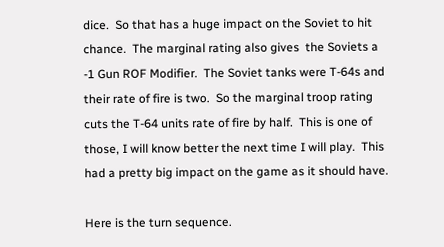dice.  So that has a huge impact on the Soviet to hit chance.  The marginal rating also gives  the Soviets a -1 Gun ROF Modifier.  The Soviet tanks were T-64s and their rate of fire is two.  So the marginal troop rating cuts the T-64 units rate of fire by half.  This is one of those, I will know better the next time I will play.  This had a pretty big impact on the game as it should have.

Here is the turn sequence.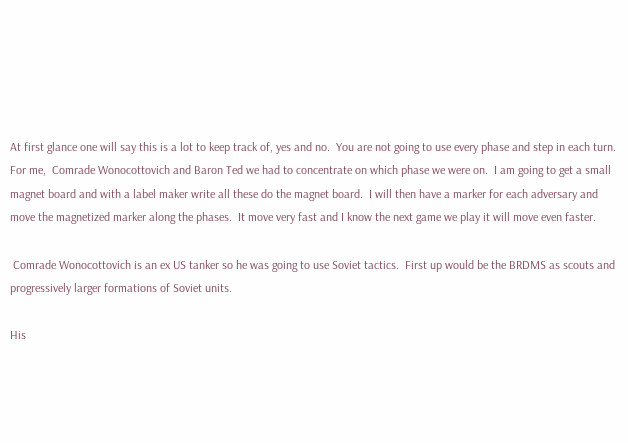At first glance one will say this is a lot to keep track of, yes and no.  You are not going to use every phase and step in each turn.  For me,  Comrade Wonocottovich and Baron Ted we had to concentrate on which phase we were on.  I am going to get a small magnet board and with a label maker write all these do the magnet board.  I will then have a marker for each adversary and move the magnetized marker along the phases.  It move very fast and I know the next game we play it will move even faster.

 Comrade Wonocottovich is an ex US tanker so he was going to use Soviet tactics.  First up would be the BRDMS as scouts and progressively larger formations of Soviet units.

His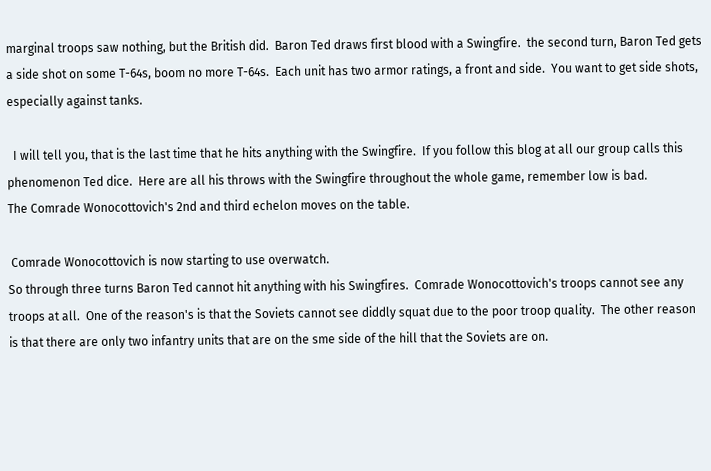marginal troops saw nothing, but the British did.  Baron Ted draws first blood with a Swingfire.  the second turn, Baron Ted gets a side shot on some T-64s, boom no more T-64s.  Each unit has two armor ratings, a front and side.  You want to get side shots, especially against tanks.

  I will tell you, that is the last time that he hits anything with the Swingfire.  If you follow this blog at all our group calls this phenomenon Ted dice.  Here are all his throws with the Swingfire throughout the whole game, remember low is bad.
The Comrade Wonocottovich's 2nd and third echelon moves on the table.

 Comrade Wonocottovich is now starting to use overwatch.
So through three turns Baron Ted cannot hit anything with his Swingfires.  Comrade Wonocottovich's troops cannot see any troops at all.  One of the reason's is that the Soviets cannot see diddly squat due to the poor troop quality.  The other reason is that there are only two infantry units that are on the sme side of the hill that the Soviets are on.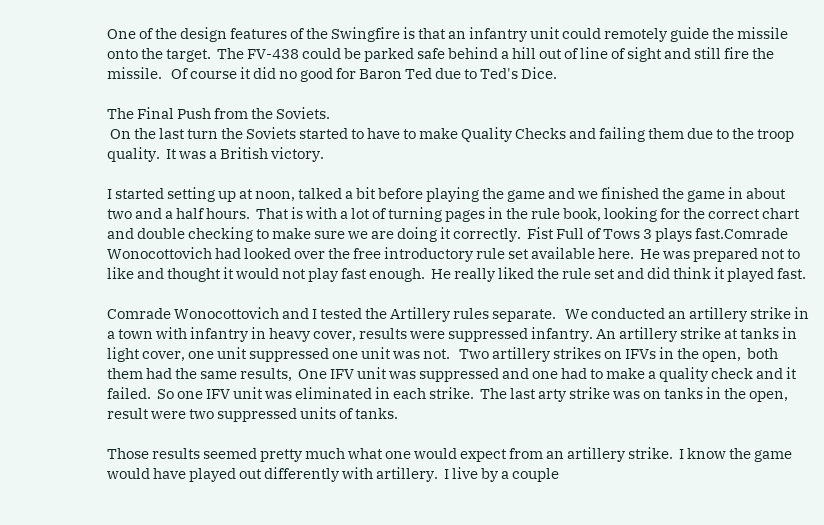One of the design features of the Swingfire is that an infantry unit could remotely guide the missile onto the target.  The FV-438 could be parked safe behind a hill out of line of sight and still fire the missile.   Of course it did no good for Baron Ted due to Ted's Dice.

The Final Push from the Soviets.
 On the last turn the Soviets started to have to make Quality Checks and failing them due to the troop quality.  It was a British victory.

I started setting up at noon, talked a bit before playing the game and we finished the game in about two and a half hours.  That is with a lot of turning pages in the rule book, looking for the correct chart and double checking to make sure we are doing it correctly.  Fist Full of Tows 3 plays fast.Comrade Wonocottovich had looked over the free introductory rule set available here.  He was prepared not to like and thought it would not play fast enough.  He really liked the rule set and did think it played fast.

Comrade Wonocottovich and I tested the Artillery rules separate.   We conducted an artillery strike in  a town with infantry in heavy cover, results were suppressed infantry. An artillery strike at tanks in light cover, one unit suppressed one unit was not.   Two artillery strikes on IFVs in the open,  both them had the same results,  One IFV unit was suppressed and one had to make a quality check and it failed.  So one IFV unit was eliminated in each strike.  The last arty strike was on tanks in the open, result were two suppressed units of tanks.

Those results seemed pretty much what one would expect from an artillery strike.  I know the game would have played out differently with artillery.  I live by a couple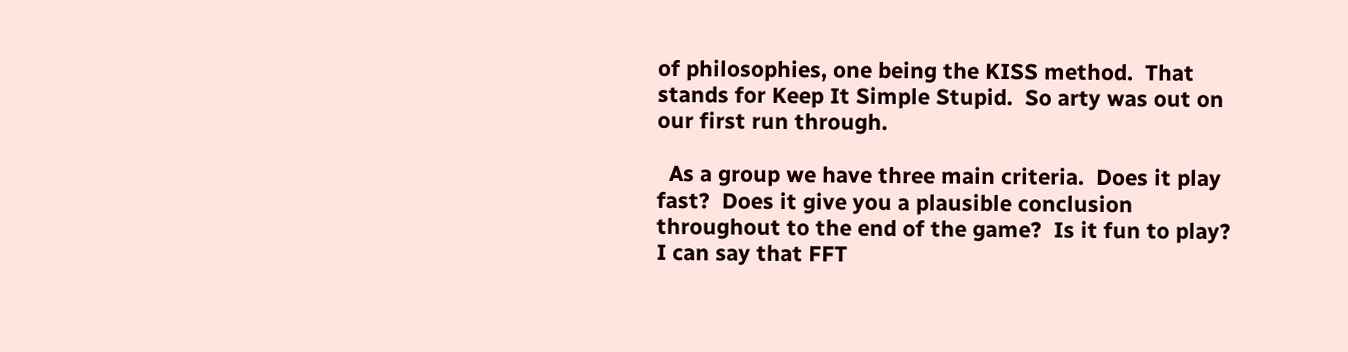of philosophies, one being the KISS method.  That stands for Keep It Simple Stupid.  So arty was out on our first run through.

  As a group we have three main criteria.  Does it play fast?  Does it give you a plausible conclusion throughout to the end of the game?  Is it fun to play?  I can say that FFT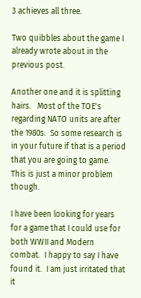3 achieves all three.

Two quibbles about the game I already wrote about in the previous post.

Another one and it is splitting hairs.   Most of the TOE's regarding NATO units are after the 1980s.  So some research is in your future if that is a period that you are going to game. This is just a minor problem though.

I have been looking for years for a game that I could use for both WWII and Modern combat.  I happy to say I have found it.  I am just irritated that it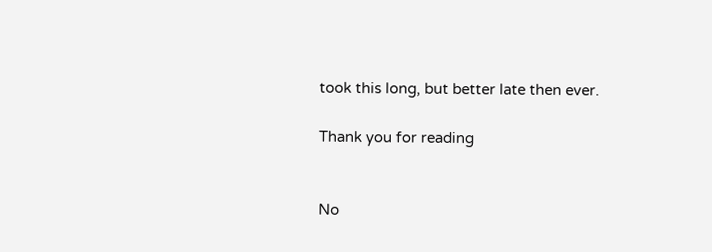took this long, but better late then ever.

Thank you for reading


No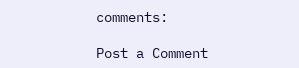comments:

Post a Comment